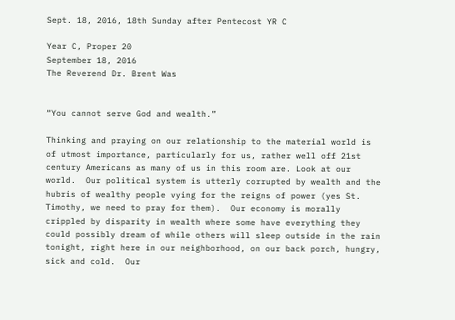Sept. 18, 2016, 18th Sunday after Pentecost YR C

Year C, Proper 20
September 18, 2016
The Reverend Dr. Brent Was


“You cannot serve God and wealth.”

Thinking and praying on our relationship to the material world is of utmost importance, particularly for us, rather well off 21st century Americans as many of us in this room are. Look at our world.  Our political system is utterly corrupted by wealth and the hubris of wealthy people vying for the reigns of power (yes St. Timothy, we need to pray for them).  Our economy is morally crippled by disparity in wealth where some have everything they could possibly dream of while others will sleep outside in the rain tonight, right here in our neighborhood, on our back porch, hungry, sick and cold.  Our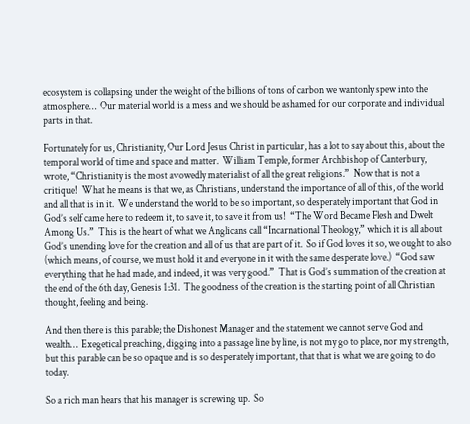ecosystem is collapsing under the weight of the billions of tons of carbon we wantonly spew into the atmosphere…  Our material world is a mess and we should be ashamed for our corporate and individual parts in that.

Fortunately for us, Christianity, Our Lord Jesus Christ in particular, has a lot to say about this, about the temporal world of time and space and matter.  William Temple, former Archbishop of Canterbury, wrote, “Christianity is the most avowedly materialist of all the great religions.”  Now that is not a critique!  What he means is that we, as Christians, understand the importance of all of this, of the world and all that is in it.  We understand the world to be so important, so desperately important that God in God’s self came here to redeem it, to save it, to save it from us!  “The Word Became Flesh and Dwelt Among Us.”  This is the heart of what we Anglicans call “Incarnational Theology,” which it is all about God’s unending love for the creation and all of us that are part of it.  So if God loves it so, we ought to also (which means, of course, we must hold it and everyone in it with the same desperate love.)  “God saw everything that he had made, and indeed, it was very good.”  That is God’s summation of the creation at the end of the 6th day, Genesis 1:31.  The goodness of the creation is the starting point of all Christian thought, feeling and being.

And then there is this parable; the Dishonest Manager and the statement we cannot serve God and wealth…  Exegetical preaching, digging into a passage line by line, is not my go to place, nor my strength, but this parable can be so opaque and is so desperately important, that that is what we are going to do today.

So a rich man hears that his manager is screwing up.  So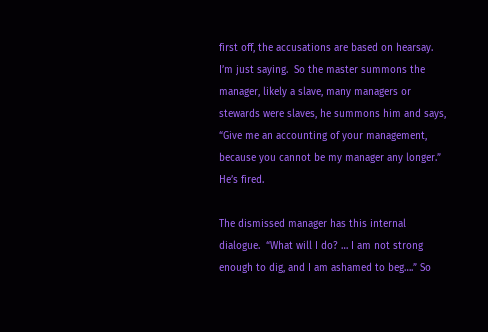first off, the accusations are based on hearsay.  I’m just saying.  So the master summons the manager, likely a slave, many managers or stewards were slaves, he summons him and says, “Give me an accounting of your management, because you cannot be my manager any longer.”  He’s fired.

The dismissed manager has this internal dialogue.  “What will I do? … I am not strong enough to dig, and I am ashamed to beg….” So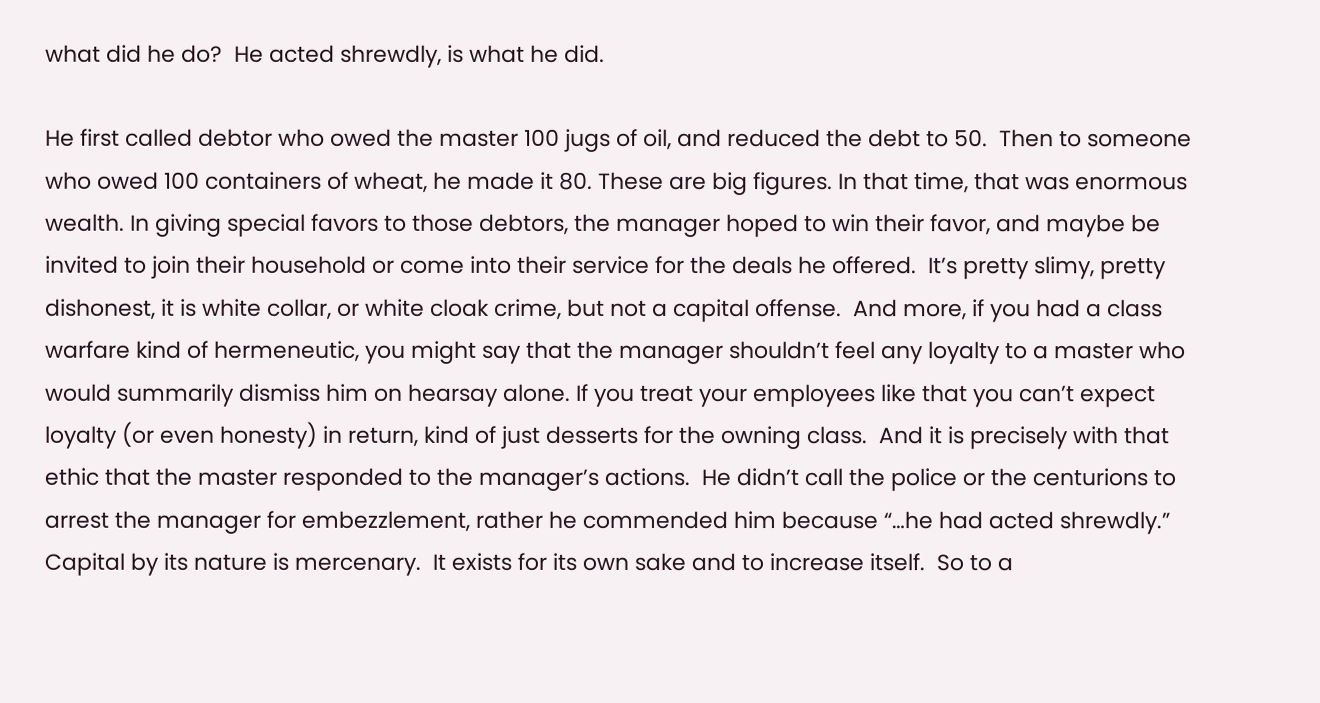what did he do?  He acted shrewdly, is what he did.

He first called debtor who owed the master 100 jugs of oil, and reduced the debt to 50.  Then to someone who owed 100 containers of wheat, he made it 80. These are big figures. In that time, that was enormous wealth. In giving special favors to those debtors, the manager hoped to win their favor, and maybe be invited to join their household or come into their service for the deals he offered.  It’s pretty slimy, pretty dishonest, it is white collar, or white cloak crime, but not a capital offense.  And more, if you had a class warfare kind of hermeneutic, you might say that the manager shouldn’t feel any loyalty to a master who would summarily dismiss him on hearsay alone. If you treat your employees like that you can’t expect loyalty (or even honesty) in return, kind of just desserts for the owning class.  And it is precisely with that ethic that the master responded to the manager’s actions.  He didn’t call the police or the centurions to arrest the manager for embezzlement, rather he commended him because “…he had acted shrewdly.”  Capital by its nature is mercenary.  It exists for its own sake and to increase itself.  So to a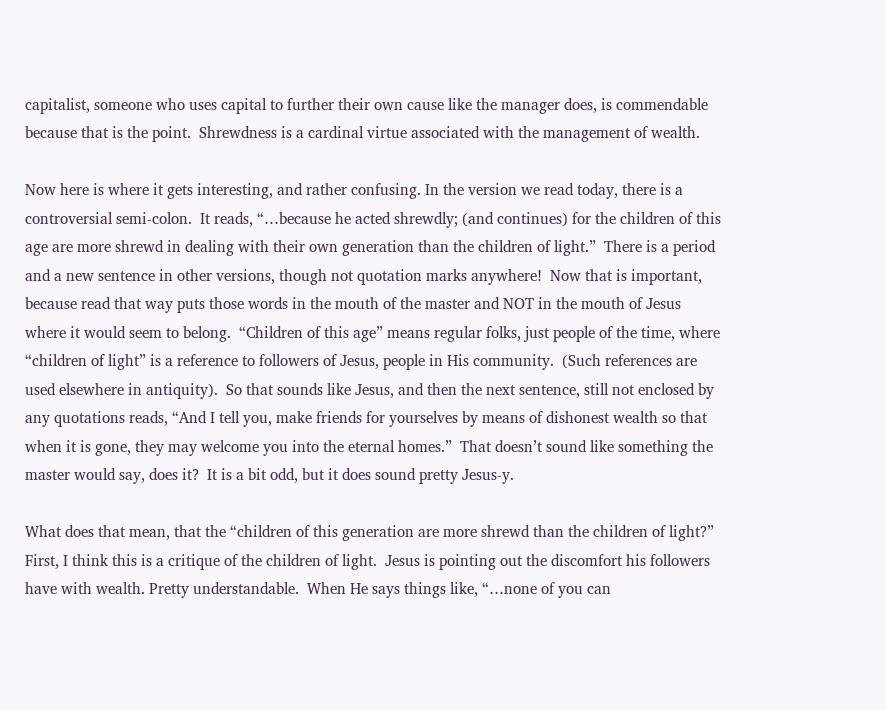capitalist, someone who uses capital to further their own cause like the manager does, is commendable because that is the point.  Shrewdness is a cardinal virtue associated with the management of wealth.

Now here is where it gets interesting, and rather confusing. In the version we read today, there is a controversial semi-colon.  It reads, “…because he acted shrewdly; (and continues) for the children of this age are more shrewd in dealing with their own generation than the children of light.”  There is a period and a new sentence in other versions, though not quotation marks anywhere!  Now that is important, because read that way puts those words in the mouth of the master and NOT in the mouth of Jesus where it would seem to belong.  “Children of this age” means regular folks, just people of the time, where “children of light” is a reference to followers of Jesus, people in His community.  (Such references are used elsewhere in antiquity).  So that sounds like Jesus, and then the next sentence, still not enclosed by any quotations reads, “And I tell you, make friends for yourselves by means of dishonest wealth so that when it is gone, they may welcome you into the eternal homes.”  That doesn’t sound like something the master would say, does it?  It is a bit odd, but it does sound pretty Jesus-y.

What does that mean, that the “children of this generation are more shrewd than the children of light?” First, I think this is a critique of the children of light.  Jesus is pointing out the discomfort his followers have with wealth. Pretty understandable.  When He says things like, “…none of you can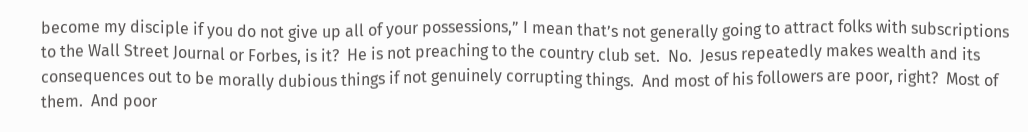become my disciple if you do not give up all of your possessions,” I mean that’s not generally going to attract folks with subscriptions to the Wall Street Journal or Forbes, is it?  He is not preaching to the country club set.  No.  Jesus repeatedly makes wealth and its consequences out to be morally dubious things if not genuinely corrupting things.  And most of his followers are poor, right?  Most of them.  And poor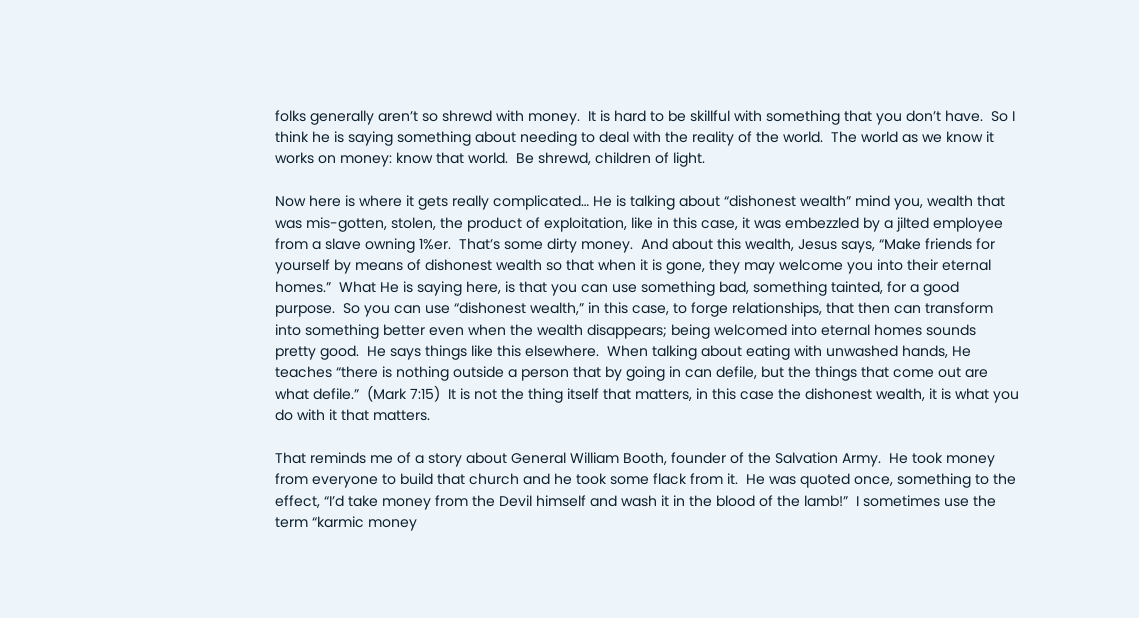folks generally aren’t so shrewd with money.  It is hard to be skillful with something that you don’t have.  So I think he is saying something about needing to deal with the reality of the world.  The world as we know it works on money: know that world.  Be shrewd, children of light.

Now here is where it gets really complicated… He is talking about “dishonest wealth” mind you, wealth that was mis-gotten, stolen, the product of exploitation, like in this case, it was embezzled by a jilted employee from a slave owning 1%er.  That’s some dirty money.  And about this wealth, Jesus says, “Make friends for yourself by means of dishonest wealth so that when it is gone, they may welcome you into their eternal homes.”  What He is saying here, is that you can use something bad, something tainted, for a good purpose.  So you can use “dishonest wealth,” in this case, to forge relationships, that then can transform into something better even when the wealth disappears; being welcomed into eternal homes sounds pretty good.  He says things like this elsewhere.  When talking about eating with unwashed hands, He teaches “there is nothing outside a person that by going in can defile, but the things that come out are what defile.”  (Mark 7:15)  It is not the thing itself that matters, in this case the dishonest wealth, it is what you do with it that matters.

That reminds me of a story about General William Booth, founder of the Salvation Army.  He took money from everyone to build that church and he took some flack from it.  He was quoted once, something to the effect, “I’d take money from the Devil himself and wash it in the blood of the lamb!”  I sometimes use the term “karmic money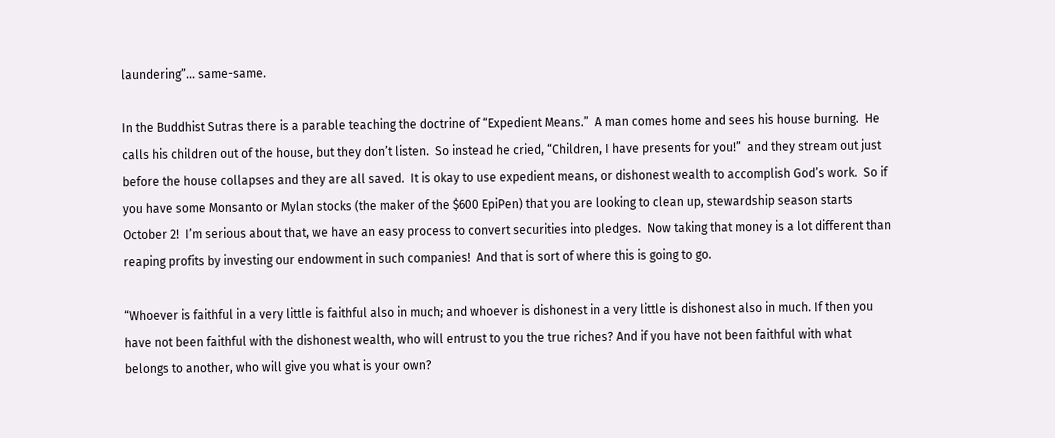laundering”… same-same.

In the Buddhist Sutras there is a parable teaching the doctrine of “Expedient Means.”  A man comes home and sees his house burning.  He calls his children out of the house, but they don’t listen.  So instead he cried, “Children, I have presents for you!”  and they stream out just before the house collapses and they are all saved.  It is okay to use expedient means, or dishonest wealth to accomplish God’s work.  So if you have some Monsanto or Mylan stocks (the maker of the $600 EpiPen) that you are looking to clean up, stewardship season starts October 2!  I’m serious about that, we have an easy process to convert securities into pledges.  Now taking that money is a lot different than reaping profits by investing our endowment in such companies!  And that is sort of where this is going to go.

“Whoever is faithful in a very little is faithful also in much; and whoever is dishonest in a very little is dishonest also in much. If then you have not been faithful with the dishonest wealth, who will entrust to you the true riches? And if you have not been faithful with what belongs to another, who will give you what is your own?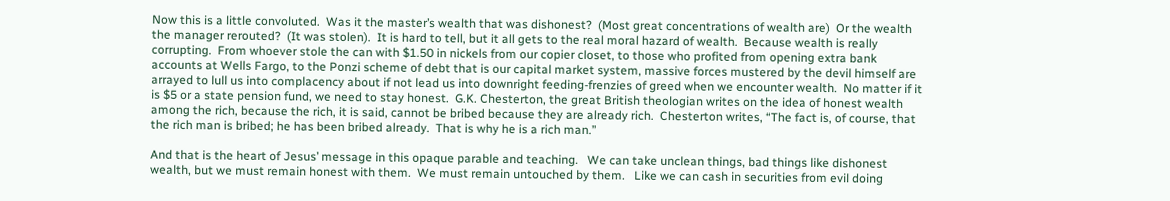Now this is a little convoluted.  Was it the master’s wealth that was dishonest?  (Most great concentrations of wealth are)  Or the wealth the manager rerouted?  (It was stolen).  It is hard to tell, but it all gets to the real moral hazard of wealth.  Because wealth is really corrupting.  From whoever stole the can with $1.50 in nickels from our copier closet, to those who profited from opening extra bank accounts at Wells Fargo, to the Ponzi scheme of debt that is our capital market system, massive forces mustered by the devil himself are arrayed to lull us into complacency about if not lead us into downright feeding-frenzies of greed when we encounter wealth.  No matter if it is $5 or a state pension fund, we need to stay honest.  G.K. Chesterton, the great British theologian writes on the idea of honest wealth among the rich, because the rich, it is said, cannot be bribed because they are already rich.  Chesterton writes, “The fact is, of course, that the rich man is bribed; he has been bribed already.  That is why he is a rich man.”

And that is the heart of Jesus’ message in this opaque parable and teaching.   We can take unclean things, bad things like dishonest wealth, but we must remain honest with them.  We must remain untouched by them.   Like we can cash in securities from evil doing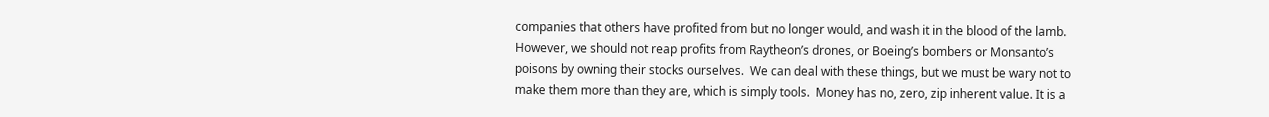companies that others have profited from but no longer would, and wash it in the blood of the lamb.  However, we should not reap profits from Raytheon’s drones, or Boeing’s bombers or Monsanto’s poisons by owning their stocks ourselves.  We can deal with these things, but we must be wary not to make them more than they are, which is simply tools.  Money has no, zero, zip inherent value. It is a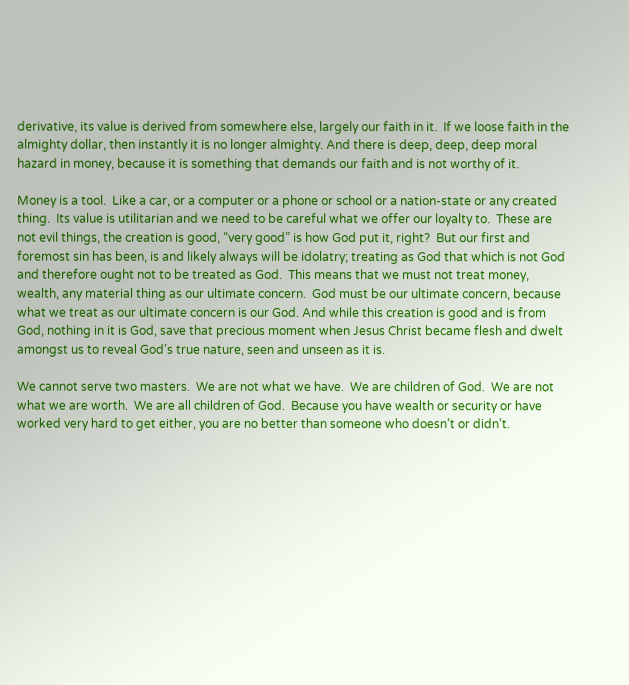derivative, its value is derived from somewhere else, largely our faith in it.  If we loose faith in the almighty dollar, then instantly it is no longer almighty. And there is deep, deep, deep moral hazard in money, because it is something that demands our faith and is not worthy of it.

Money is a tool.  Like a car, or a computer or a phone or school or a nation-state or any created thing.  Its value is utilitarian and we need to be careful what we offer our loyalty to.  These are not evil things, the creation is good, “very good” is how God put it, right?  But our first and foremost sin has been, is and likely always will be idolatry; treating as God that which is not God and therefore ought not to be treated as God.  This means that we must not treat money, wealth, any material thing as our ultimate concern.  God must be our ultimate concern, because what we treat as our ultimate concern is our God. And while this creation is good and is from God, nothing in it is God, save that precious moment when Jesus Christ became flesh and dwelt amongst us to reveal God’s true nature, seen and unseen as it is.

We cannot serve two masters.  We are not what we have.  We are children of God.  We are not what we are worth.  We are all children of God.  Because you have wealth or security or have worked very hard to get either, you are no better than someone who doesn’t or didn’t.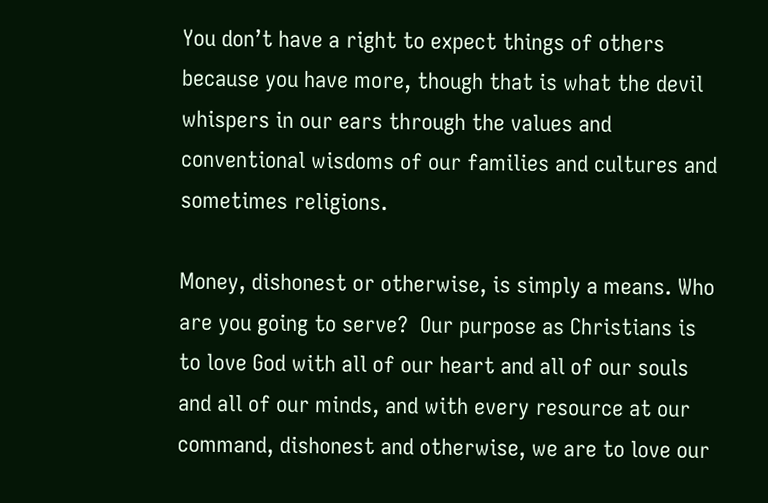You don’t have a right to expect things of others because you have more, though that is what the devil whispers in our ears through the values and conventional wisdoms of our families and cultures and sometimes religions.

Money, dishonest or otherwise, is simply a means. Who are you going to serve?  Our purpose as Christians is to love God with all of our heart and all of our souls and all of our minds, and with every resource at our command, dishonest and otherwise, we are to love our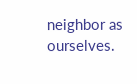neighbor as ourselves.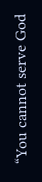“You cannot serve God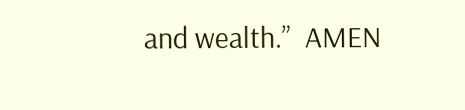and wealth.”  AMEN